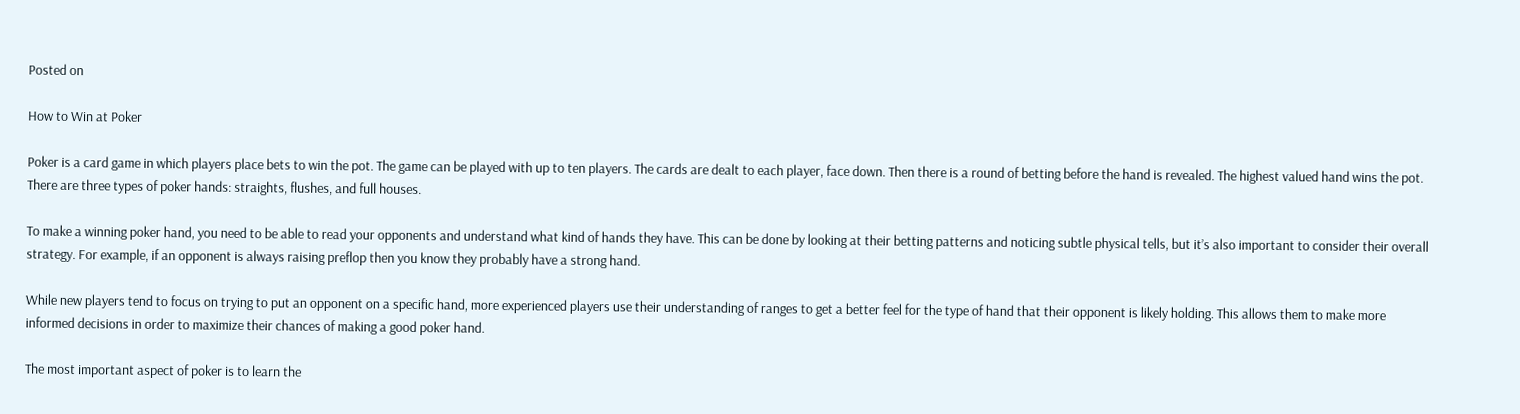Posted on

How to Win at Poker

Poker is a card game in which players place bets to win the pot. The game can be played with up to ten players. The cards are dealt to each player, face down. Then there is a round of betting before the hand is revealed. The highest valued hand wins the pot. There are three types of poker hands: straights, flushes, and full houses.

To make a winning poker hand, you need to be able to read your opponents and understand what kind of hands they have. This can be done by looking at their betting patterns and noticing subtle physical tells, but it’s also important to consider their overall strategy. For example, if an opponent is always raising preflop then you know they probably have a strong hand.

While new players tend to focus on trying to put an opponent on a specific hand, more experienced players use their understanding of ranges to get a better feel for the type of hand that their opponent is likely holding. This allows them to make more informed decisions in order to maximize their chances of making a good poker hand.

The most important aspect of poker is to learn the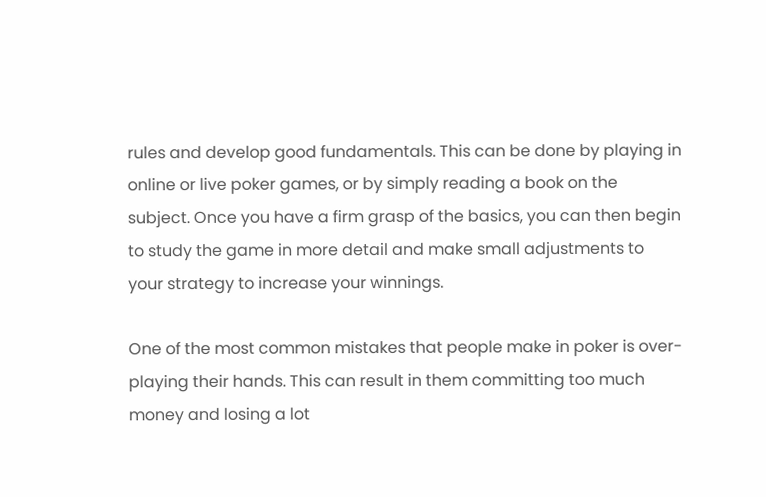rules and develop good fundamentals. This can be done by playing in online or live poker games, or by simply reading a book on the subject. Once you have a firm grasp of the basics, you can then begin to study the game in more detail and make small adjustments to your strategy to increase your winnings.

One of the most common mistakes that people make in poker is over-playing their hands. This can result in them committing too much money and losing a lot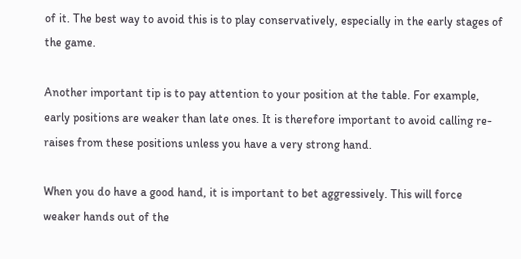of it. The best way to avoid this is to play conservatively, especially in the early stages of the game.

Another important tip is to pay attention to your position at the table. For example, early positions are weaker than late ones. It is therefore important to avoid calling re-raises from these positions unless you have a very strong hand.

When you do have a good hand, it is important to bet aggressively. This will force weaker hands out of the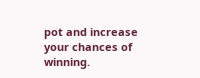pot and increase your chances of winning.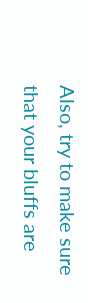Also, try to make sure that your bluffs are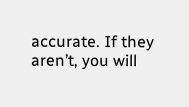accurate. If they aren’t, you will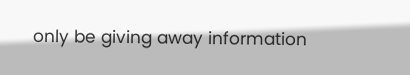only be giving away information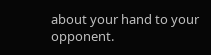about your hand to your opponent.